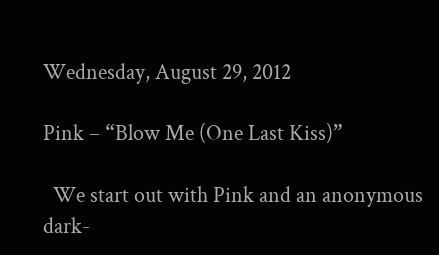Wednesday, August 29, 2012

Pink – “Blow Me (One Last Kiss)”

  We start out with Pink and an anonymous dark-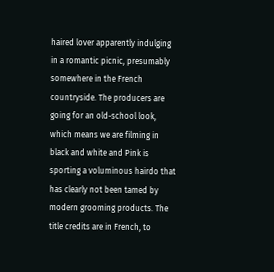haired lover apparently indulging in a romantic picnic, presumably somewhere in the French countryside. The producers are going for an old-school look, which means we are filming in black and white and Pink is sporting a voluminous hairdo that has clearly not been tamed by modern grooming products. The title credits are in French, to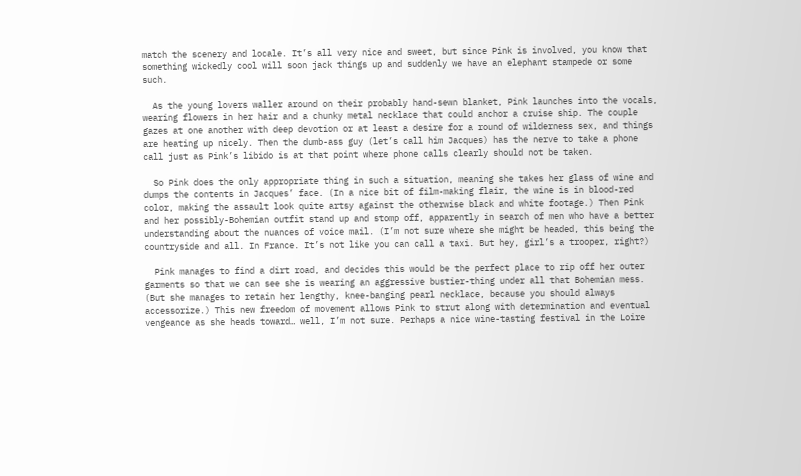match the scenery and locale. It’s all very nice and sweet, but since Pink is involved, you know that something wickedly cool will soon jack things up and suddenly we have an elephant stampede or some such.

  As the young lovers waller around on their probably hand-sewn blanket, Pink launches into the vocals, wearing flowers in her hair and a chunky metal necklace that could anchor a cruise ship. The couple gazes at one another with deep devotion or at least a desire for a round of wilderness sex, and things are heating up nicely. Then the dumb-ass guy (let’s call him Jacques) has the nerve to take a phone call just as Pink’s libido is at that point where phone calls clearly should not be taken.

  So Pink does the only appropriate thing in such a situation, meaning she takes her glass of wine and dumps the contents in Jacques’ face. (In a nice bit of film-making flair, the wine is in blood-red color, making the assault look quite artsy against the otherwise black and white footage.) Then Pink and her possibly-Bohemian outfit stand up and stomp off, apparently in search of men who have a better understanding about the nuances of voice mail. (I’m not sure where she might be headed, this being the countryside and all. In France. It’s not like you can call a taxi. But hey, girl’s a trooper, right?)

  Pink manages to find a dirt road, and decides this would be the perfect place to rip off her outer garments so that we can see she is wearing an aggressive bustier-thing under all that Bohemian mess. (But she manages to retain her lengthy, knee-banging pearl necklace, because you should always accessorize.) This new freedom of movement allows Pink to strut along with determination and eventual vengeance as she heads toward… well, I’m not sure. Perhaps a nice wine-tasting festival in the Loire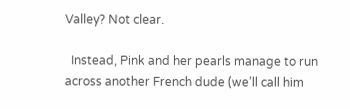Valley? Not clear.

  Instead, Pink and her pearls manage to run across another French dude (we’ll call him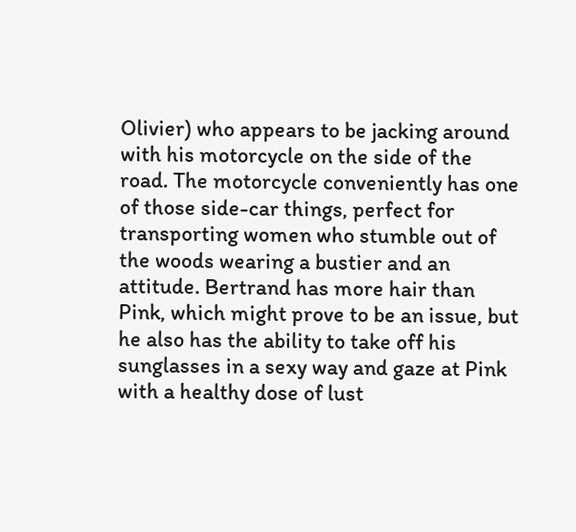Olivier) who appears to be jacking around with his motorcycle on the side of the road. The motorcycle conveniently has one of those side-car things, perfect for transporting women who stumble out of the woods wearing a bustier and an attitude. Bertrand has more hair than Pink, which might prove to be an issue, but he also has the ability to take off his sunglasses in a sexy way and gaze at Pink with a healthy dose of lust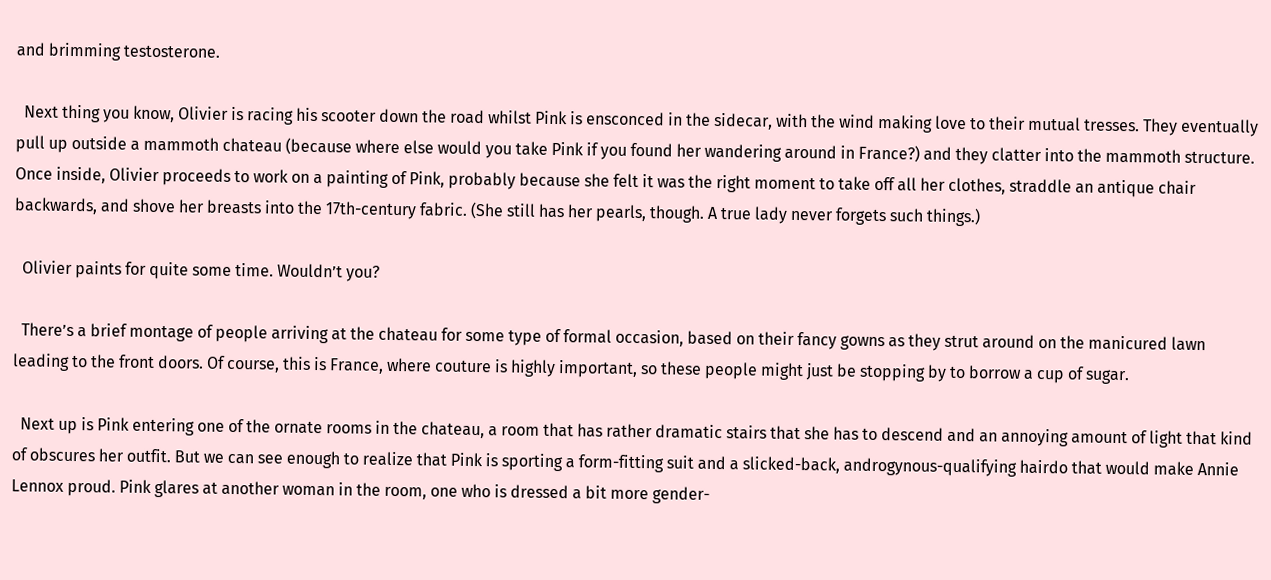and brimming testosterone.

  Next thing you know, Olivier is racing his scooter down the road whilst Pink is ensconced in the sidecar, with the wind making love to their mutual tresses. They eventually pull up outside a mammoth chateau (because where else would you take Pink if you found her wandering around in France?) and they clatter into the mammoth structure. Once inside, Olivier proceeds to work on a painting of Pink, probably because she felt it was the right moment to take off all her clothes, straddle an antique chair backwards, and shove her breasts into the 17th-century fabric. (She still has her pearls, though. A true lady never forgets such things.)

  Olivier paints for quite some time. Wouldn’t you?

  There’s a brief montage of people arriving at the chateau for some type of formal occasion, based on their fancy gowns as they strut around on the manicured lawn leading to the front doors. Of course, this is France, where couture is highly important, so these people might just be stopping by to borrow a cup of sugar.

  Next up is Pink entering one of the ornate rooms in the chateau, a room that has rather dramatic stairs that she has to descend and an annoying amount of light that kind of obscures her outfit. But we can see enough to realize that Pink is sporting a form-fitting suit and a slicked-back, androgynous-qualifying hairdo that would make Annie Lennox proud. Pink glares at another woman in the room, one who is dressed a bit more gender-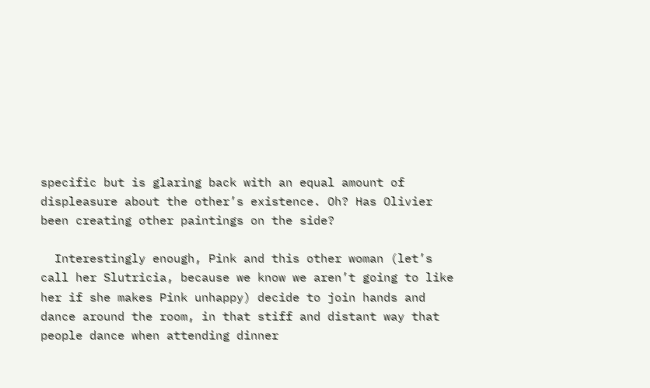specific but is glaring back with an equal amount of displeasure about the other’s existence. Oh? Has Olivier been creating other paintings on the side?

  Interestingly enough, Pink and this other woman (let’s call her Slutricia, because we know we aren’t going to like her if she makes Pink unhappy) decide to join hands and dance around the room, in that stiff and distant way that people dance when attending dinner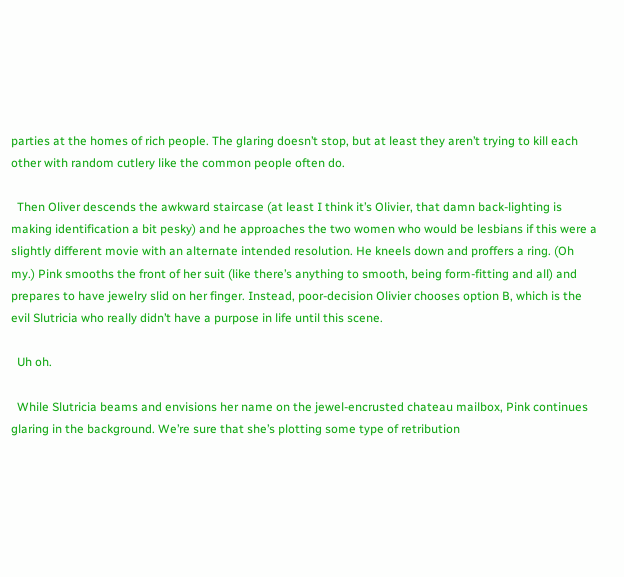parties at the homes of rich people. The glaring doesn’t stop, but at least they aren’t trying to kill each other with random cutlery like the common people often do.

  Then Oliver descends the awkward staircase (at least I think it’s Olivier, that damn back-lighting is making identification a bit pesky) and he approaches the two women who would be lesbians if this were a slightly different movie with an alternate intended resolution. He kneels down and proffers a ring. (Oh my.) Pink smooths the front of her suit (like there’s anything to smooth, being form-fitting and all) and prepares to have jewelry slid on her finger. Instead, poor-decision Olivier chooses option B, which is the evil Slutricia who really didn’t have a purpose in life until this scene.

  Uh oh.

  While Slutricia beams and envisions her name on the jewel-encrusted chateau mailbox, Pink continues glaring in the background. We’re sure that she’s plotting some type of retribution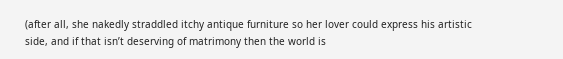(after all, she nakedly straddled itchy antique furniture so her lover could express his artistic side, and if that isn’t deserving of matrimony then the world is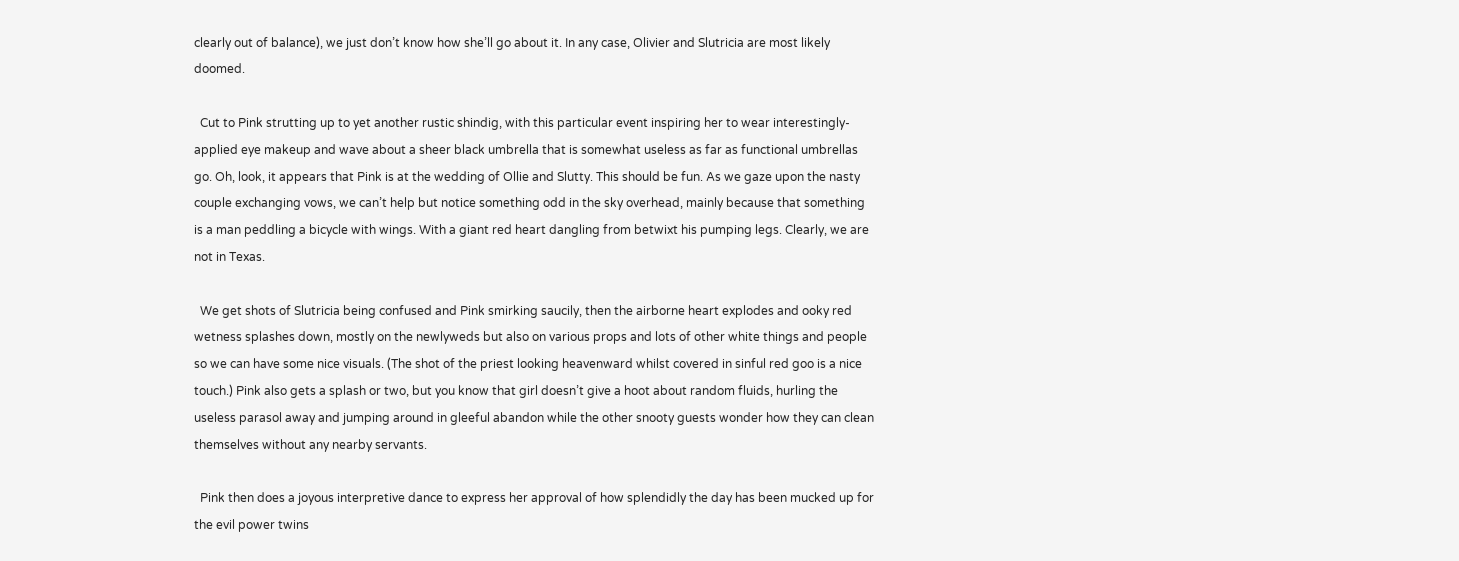clearly out of balance), we just don’t know how she’ll go about it. In any case, Olivier and Slutricia are most likely doomed.

  Cut to Pink strutting up to yet another rustic shindig, with this particular event inspiring her to wear interestingly-applied eye makeup and wave about a sheer black umbrella that is somewhat useless as far as functional umbrellas go. Oh, look, it appears that Pink is at the wedding of Ollie and Slutty. This should be fun. As we gaze upon the nasty couple exchanging vows, we can’t help but notice something odd in the sky overhead, mainly because that something is a man peddling a bicycle with wings. With a giant red heart dangling from betwixt his pumping legs. Clearly, we are not in Texas.

  We get shots of Slutricia being confused and Pink smirking saucily, then the airborne heart explodes and ooky red wetness splashes down, mostly on the newlyweds but also on various props and lots of other white things and people so we can have some nice visuals. (The shot of the priest looking heavenward whilst covered in sinful red goo is a nice touch.) Pink also gets a splash or two, but you know that girl doesn’t give a hoot about random fluids, hurling the useless parasol away and jumping around in gleeful abandon while the other snooty guests wonder how they can clean themselves without any nearby servants.

  Pink then does a joyous interpretive dance to express her approval of how splendidly the day has been mucked up for the evil power twins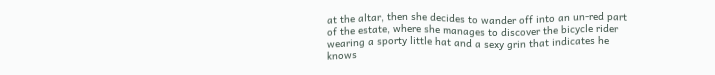at the altar, then she decides to wander off into an un-red part of the estate, where she manages to discover the bicycle rider wearing a sporty little hat and a sexy grin that indicates he knows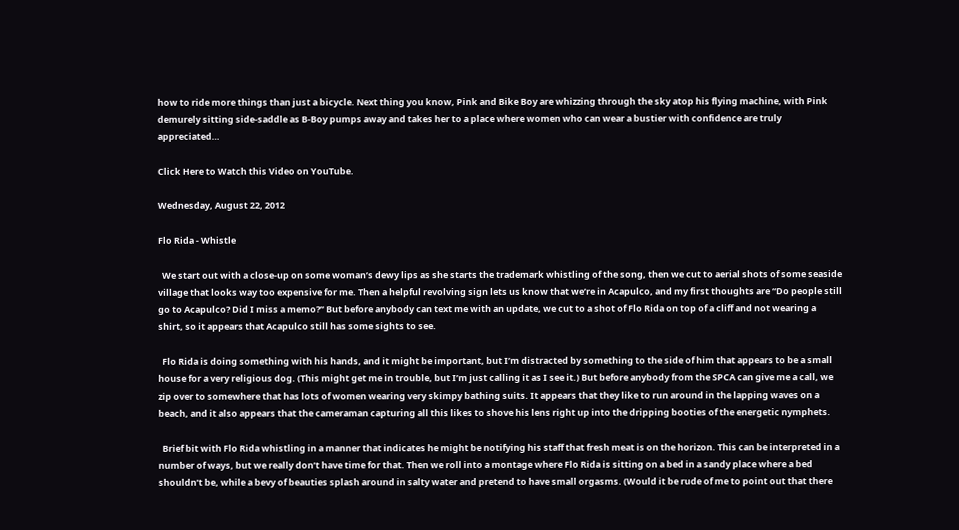how to ride more things than just a bicycle. Next thing you know, Pink and Bike Boy are whizzing through the sky atop his flying machine, with Pink demurely sitting side-saddle as B-Boy pumps away and takes her to a place where women who can wear a bustier with confidence are truly appreciated…

Click Here to Watch this Video on YouTube.

Wednesday, August 22, 2012

Flo Rida - Whistle

  We start out with a close-up on some woman’s dewy lips as she starts the trademark whistling of the song, then we cut to aerial shots of some seaside village that looks way too expensive for me. Then a helpful revolving sign lets us know that we’re in Acapulco, and my first thoughts are “Do people still go to Acapulco? Did I miss a memo?” But before anybody can text me with an update, we cut to a shot of Flo Rida on top of a cliff and not wearing a shirt, so it appears that Acapulco still has some sights to see.

  Flo Rida is doing something with his hands, and it might be important, but I’m distracted by something to the side of him that appears to be a small house for a very religious dog. (This might get me in trouble, but I’m just calling it as I see it.) But before anybody from the SPCA can give me a call, we zip over to somewhere that has lots of women wearing very skimpy bathing suits. It appears that they like to run around in the lapping waves on a beach, and it also appears that the cameraman capturing all this likes to shove his lens right up into the dripping booties of the energetic nymphets.

  Brief bit with Flo Rida whistling in a manner that indicates he might be notifying his staff that fresh meat is on the horizon. This can be interpreted in a number of ways, but we really don’t have time for that. Then we roll into a montage where Flo Rida is sitting on a bed in a sandy place where a bed shouldn’t be, while a bevy of beauties splash around in salty water and pretend to have small orgasms. (Would it be rude of me to point out that there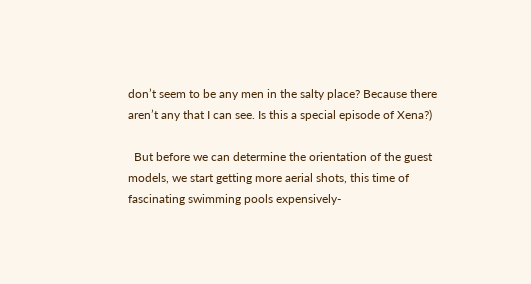don’t seem to be any men in the salty place? Because there aren’t any that I can see. Is this a special episode of Xena?)

  But before we can determine the orientation of the guest models, we start getting more aerial shots, this time of fascinating swimming pools expensively-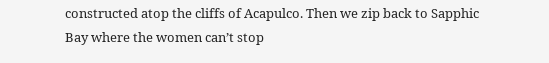constructed atop the cliffs of Acapulco. Then we zip back to Sapphic Bay where the women can’t stop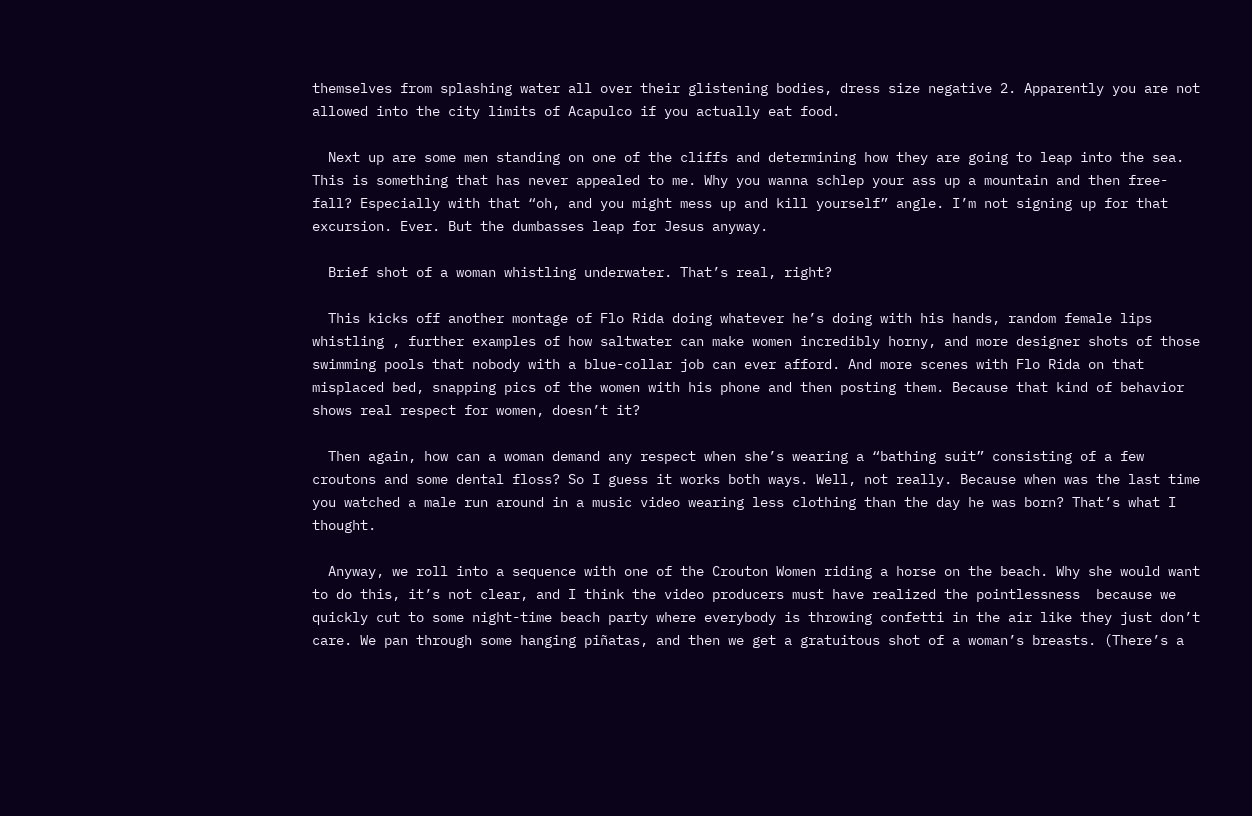themselves from splashing water all over their glistening bodies, dress size negative 2. Apparently you are not allowed into the city limits of Acapulco if you actually eat food.

  Next up are some men standing on one of the cliffs and determining how they are going to leap into the sea. This is something that has never appealed to me. Why you wanna schlep your ass up a mountain and then free-fall? Especially with that “oh, and you might mess up and kill yourself” angle. I’m not signing up for that excursion. Ever. But the dumbasses leap for Jesus anyway.

  Brief shot of a woman whistling underwater. That’s real, right?

  This kicks off another montage of Flo Rida doing whatever he’s doing with his hands, random female lips whistling , further examples of how saltwater can make women incredibly horny, and more designer shots of those swimming pools that nobody with a blue-collar job can ever afford. And more scenes with Flo Rida on that misplaced bed, snapping pics of the women with his phone and then posting them. Because that kind of behavior shows real respect for women, doesn’t it?

  Then again, how can a woman demand any respect when she’s wearing a “bathing suit” consisting of a few croutons and some dental floss? So I guess it works both ways. Well, not really. Because when was the last time you watched a male run around in a music video wearing less clothing than the day he was born? That’s what I thought.

  Anyway, we roll into a sequence with one of the Crouton Women riding a horse on the beach. Why she would want to do this, it’s not clear, and I think the video producers must have realized the pointlessness  because we quickly cut to some night-time beach party where everybody is throwing confetti in the air like they just don’t care. We pan through some hanging piñatas, and then we get a gratuitous shot of a woman’s breasts. (There’s a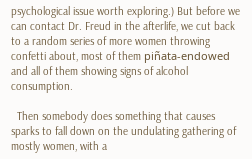psychological issue worth exploring.) But before we can contact Dr. Freud in the afterlife, we cut back to a random series of more women throwing confetti about, most of them piñata-endowed and all of them showing signs of alcohol consumption.

  Then somebody does something that causes sparks to fall down on the undulating gathering of mostly women, with a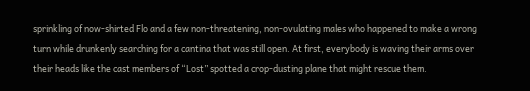sprinkling of now-shirted Flo and a few non-threatening, non-ovulating males who happened to make a wrong turn while drunkenly searching for a cantina that was still open. At first, everybody is waving their arms over their heads like the cast members of “Lost” spotted a crop-dusting plane that might rescue them.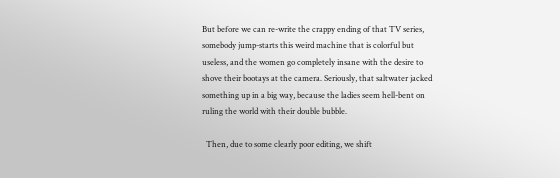But before we can re-write the crappy ending of that TV series, somebody jump-starts this weird machine that is colorful but useless, and the women go completely insane with the desire to shove their bootays at the camera. Seriously, that saltwater jacked something up in a big way, because the ladies seem hell-bent on ruling the world with their double bubble.

  Then, due to some clearly poor editing, we shift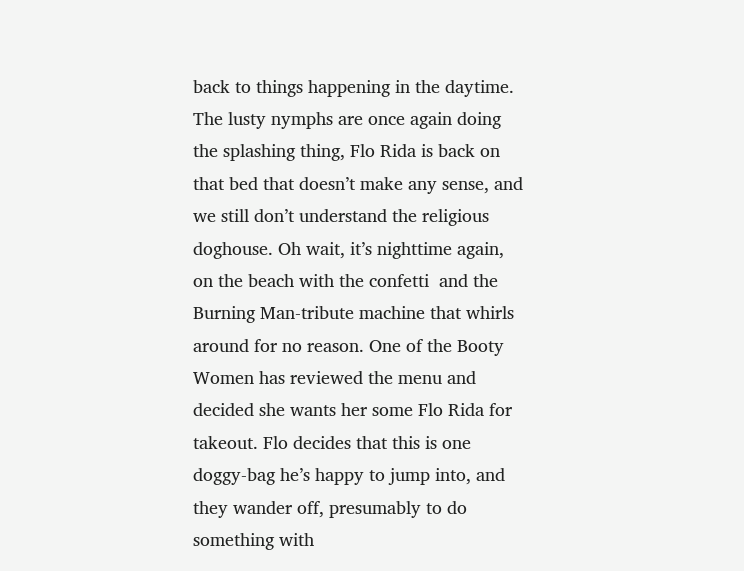back to things happening in the daytime. The lusty nymphs are once again doing the splashing thing, Flo Rida is back on that bed that doesn’t make any sense, and we still don’t understand the religious doghouse. Oh wait, it’s nighttime again, on the beach with the confetti  and the Burning Man-tribute machine that whirls around for no reason. One of the Booty Women has reviewed the menu and decided she wants her some Flo Rida for takeout. Flo decides that this is one doggy-bag he’s happy to jump into, and they wander off, presumably to do something with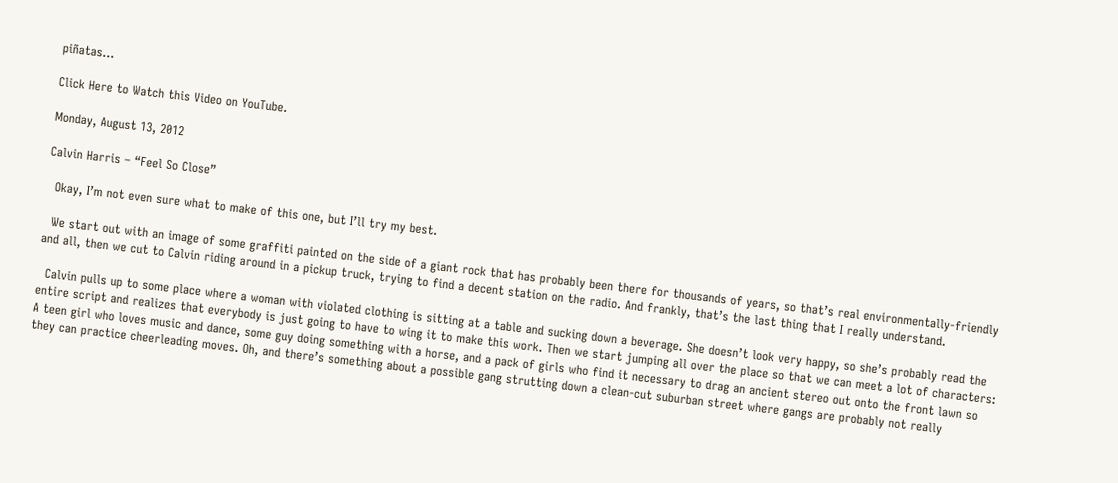piñatas…

Click Here to Watch this Video on YouTube.

Monday, August 13, 2012

Calvin Harris – “Feel So Close”

  Okay, I’m not even sure what to make of this one, but I’ll try my best.

  We start out with an image of some graffiti painted on the side of a giant rock that has probably been there for thousands of years, so that’s real environmentally-friendly and all, then we cut to Calvin riding around in a pickup truck, trying to find a decent station on the radio. And frankly, that’s the last thing that I really understand.

  Calvin pulls up to some place where a woman with violated clothing is sitting at a table and sucking down a beverage. She doesn’t look very happy, so she’s probably read the entire script and realizes that everybody is just going to have to wing it to make this work. Then we start jumping all over the place so that we can meet a lot of characters: A teen girl who loves music and dance, some guy doing something with a horse, and a pack of girls who find it necessary to drag an ancient stereo out onto the front lawn so they can practice cheerleading moves. Oh, and there’s something about a possible gang strutting down a clean-cut suburban street where gangs are probably not really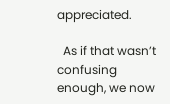appreciated.

  As if that wasn’t confusing enough, we now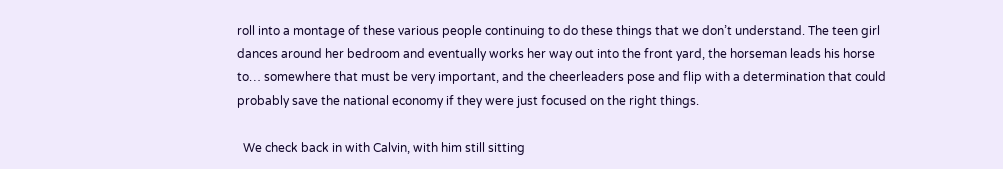roll into a montage of these various people continuing to do these things that we don’t understand. The teen girl dances around her bedroom and eventually works her way out into the front yard, the horseman leads his horse to… somewhere that must be very important, and the cheerleaders pose and flip with a determination that could probably save the national economy if they were just focused on the right things.

  We check back in with Calvin, with him still sitting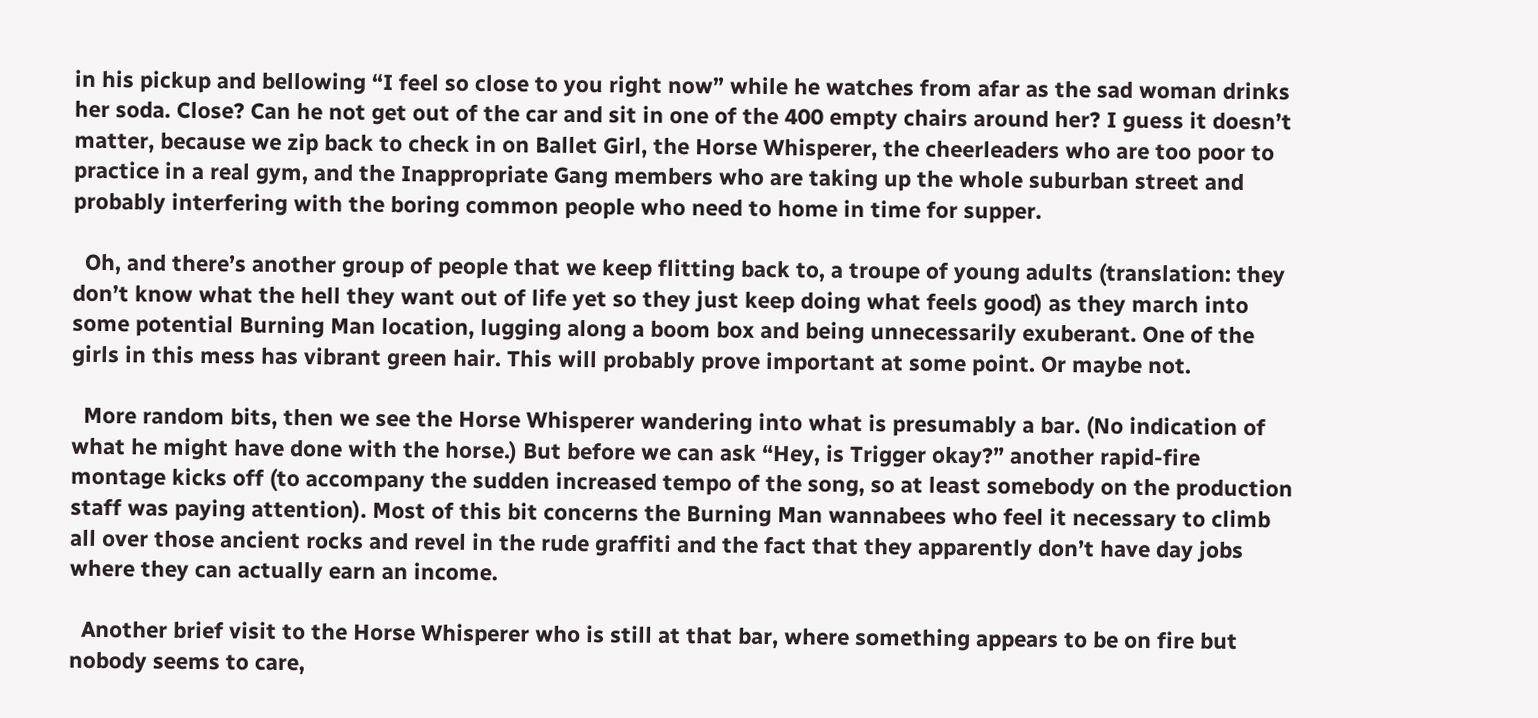in his pickup and bellowing “I feel so close to you right now” while he watches from afar as the sad woman drinks her soda. Close? Can he not get out of the car and sit in one of the 400 empty chairs around her? I guess it doesn’t matter, because we zip back to check in on Ballet Girl, the Horse Whisperer, the cheerleaders who are too poor to practice in a real gym, and the Inappropriate Gang members who are taking up the whole suburban street and probably interfering with the boring common people who need to home in time for supper.

  Oh, and there’s another group of people that we keep flitting back to, a troupe of young adults (translation: they don’t know what the hell they want out of life yet so they just keep doing what feels good) as they march into some potential Burning Man location, lugging along a boom box and being unnecessarily exuberant. One of the girls in this mess has vibrant green hair. This will probably prove important at some point. Or maybe not.

  More random bits, then we see the Horse Whisperer wandering into what is presumably a bar. (No indication of what he might have done with the horse.) But before we can ask “Hey, is Trigger okay?” another rapid-fire montage kicks off (to accompany the sudden increased tempo of the song, so at least somebody on the production staff was paying attention). Most of this bit concerns the Burning Man wannabees who feel it necessary to climb all over those ancient rocks and revel in the rude graffiti and the fact that they apparently don’t have day jobs where they can actually earn an income.

  Another brief visit to the Horse Whisperer who is still at that bar, where something appears to be on fire but nobody seems to care,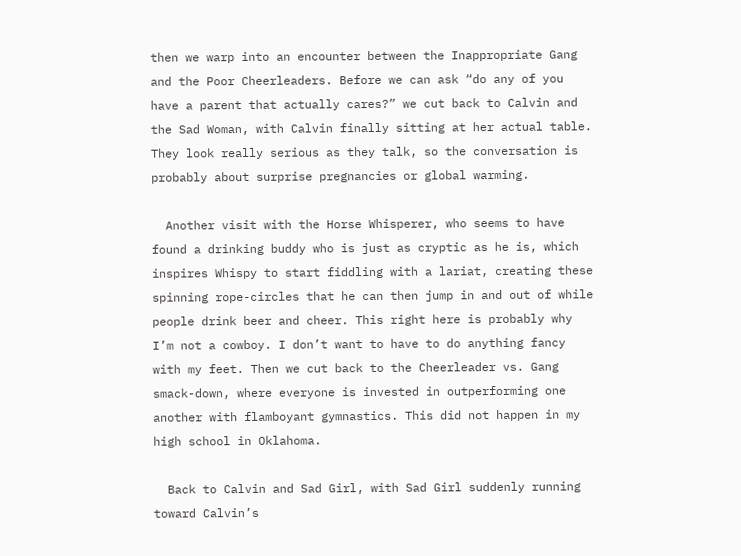then we warp into an encounter between the Inappropriate Gang and the Poor Cheerleaders. Before we can ask “do any of you have a parent that actually cares?” we cut back to Calvin and the Sad Woman, with Calvin finally sitting at her actual table. They look really serious as they talk, so the conversation is probably about surprise pregnancies or global warming.

  Another visit with the Horse Whisperer, who seems to have found a drinking buddy who is just as cryptic as he is, which inspires Whispy to start fiddling with a lariat, creating these spinning rope-circles that he can then jump in and out of while people drink beer and cheer. This right here is probably why I’m not a cowboy. I don’t want to have to do anything fancy with my feet. Then we cut back to the Cheerleader vs. Gang smack-down, where everyone is invested in outperforming one another with flamboyant gymnastics. This did not happen in my high school in Oklahoma.

  Back to Calvin and Sad Girl, with Sad Girl suddenly running toward Calvin’s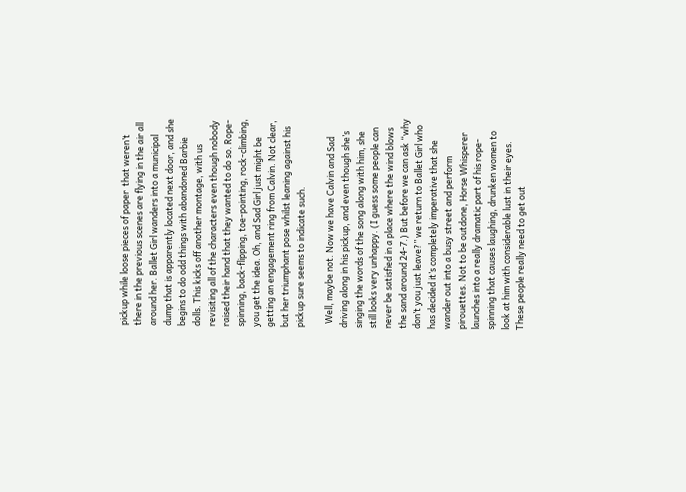pickup while loose pieces of paper  that weren’t there in the previous scenes are flying in the air all around her. Ballet Girl wanders into a municipal dump that is apparently located next door, and she begins to do odd things with abandoned Barbie dolls. This kicks off another montage, with us revisiting all of the characters even though nobody raised their hand that they wanted to do so. Rope-spinning, back-flipping, toe-pointing, rock-climbing, you get the idea. Oh, and Sad Girl just might be getting an engagement ring from Calvin. Not clear, but her triumphant pose whilst leaning against his pickup sure seems to indicate such.

  Well, maybe not. Now we have Calvin and Sad driving along in his pickup, and even though she’s singing the words of the song along with him, she still looks very unhappy. (I guess some people can never be satisfied in a place where the wind blows the sand around 24-7.) But before we can ask “why don’t you just leave?” we return to Ballet Girl who has decided it’s completely imperative that she wander out into a busy street and perform pirouettes. Not to be outdone, Horse Whisperer launches into a really dramatic part of his rope-spinning that causes laughing, drunken women to look at him with considerable lust in their eyes. These people really need to get out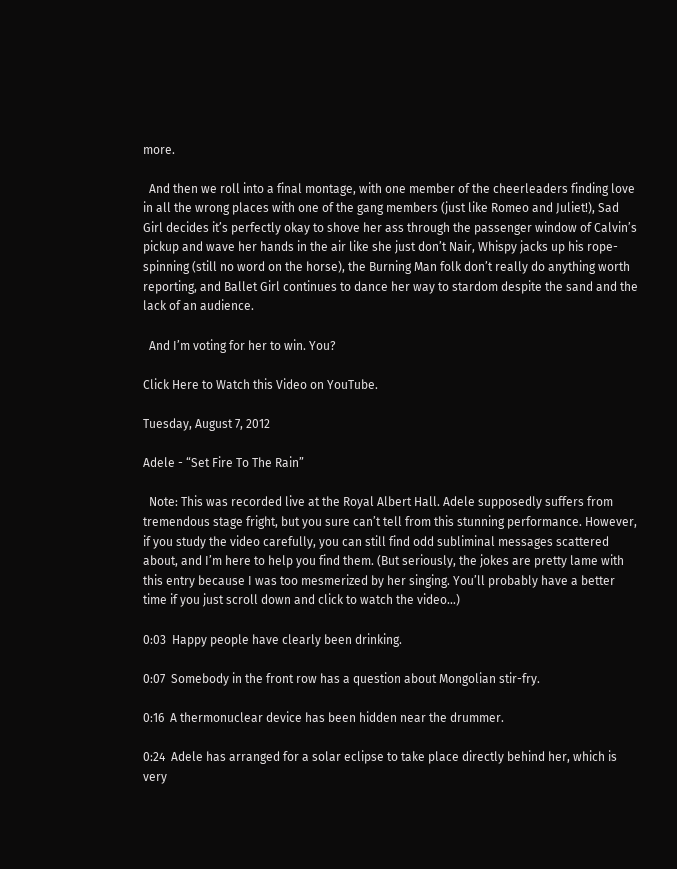more.

  And then we roll into a final montage, with one member of the cheerleaders finding love in all the wrong places with one of the gang members (just like Romeo and Juliet!), Sad Girl decides it’s perfectly okay to shove her ass through the passenger window of Calvin’s pickup and wave her hands in the air like she just don’t Nair, Whispy jacks up his rope-spinning (still no word on the horse), the Burning Man folk don’t really do anything worth reporting, and Ballet Girl continues to dance her way to stardom despite the sand and the lack of an audience.

  And I’m voting for her to win. You?

Click Here to Watch this Video on YouTube.

Tuesday, August 7, 2012

Adele - “Set Fire To The Rain”

  Note: This was recorded live at the Royal Albert Hall. Adele supposedly suffers from tremendous stage fright, but you sure can’t tell from this stunning performance. However, if you study the video carefully, you can still find odd subliminal messages scattered about, and I’m here to help you find them. (But seriously, the jokes are pretty lame with this entry because I was too mesmerized by her singing. You’ll probably have a better time if you just scroll down and click to watch the video…)

0:03  Happy people have clearly been drinking.

0:07  Somebody in the front row has a question about Mongolian stir-fry.

0:16  A thermonuclear device has been hidden near the drummer.

0:24  Adele has arranged for a solar eclipse to take place directly behind her, which is very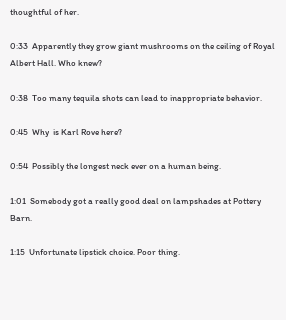thoughtful of her.

0:33  Apparently they grow giant mushrooms on the ceiling of Royal Albert Hall. Who knew?

0:38  Too many tequila shots can lead to inappropriate behavior.

0:45  Why  is Karl Rove here?

0:54  Possibly the longest neck ever on a human being.

1:01  Somebody got a really good deal on lampshades at Pottery Barn.

1:15  Unfortunate lipstick choice. Poor thing.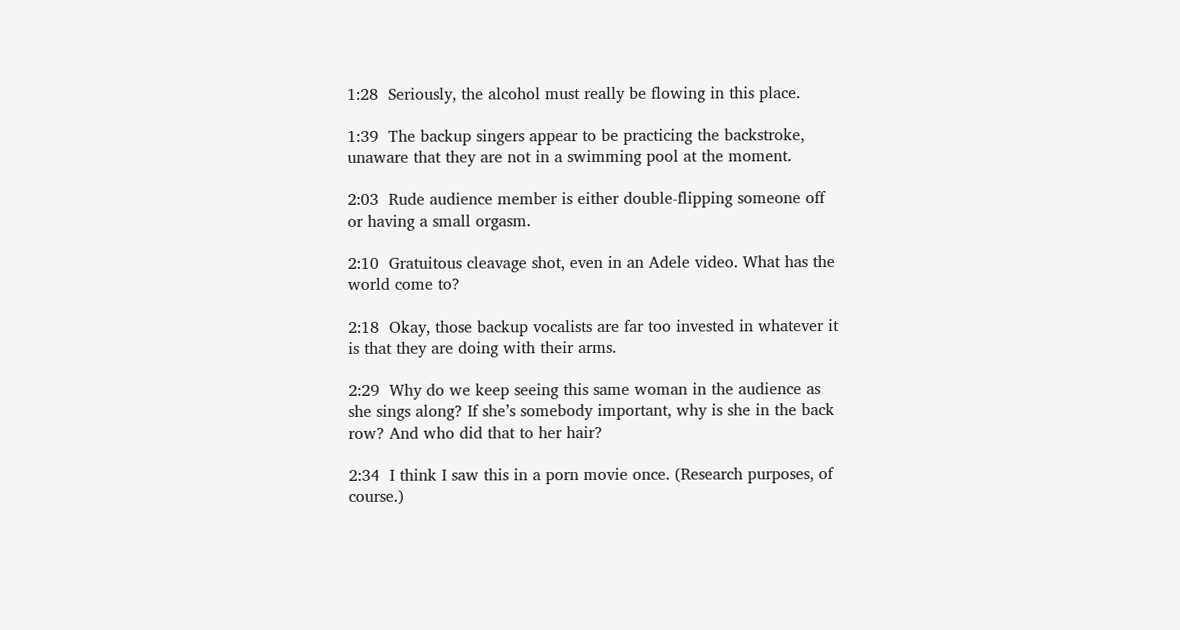1:28  Seriously, the alcohol must really be flowing in this place.

1:39  The backup singers appear to be practicing the backstroke, unaware that they are not in a swimming pool at the moment.

2:03  Rude audience member is either double-flipping someone off or having a small orgasm.

2:10  Gratuitous cleavage shot, even in an Adele video. What has the world come to?

2:18  Okay, those backup vocalists are far too invested in whatever it is that they are doing with their arms.

2:29  Why do we keep seeing this same woman in the audience as she sings along? If she’s somebody important, why is she in the back row? And who did that to her hair?

2:34  I think I saw this in a porn movie once. (Research purposes, of course.)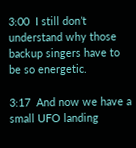3:00  I still don’t understand why those backup singers have to be so energetic.

3:17  And now we have a small UFO landing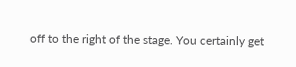off to the right of the stage. You certainly get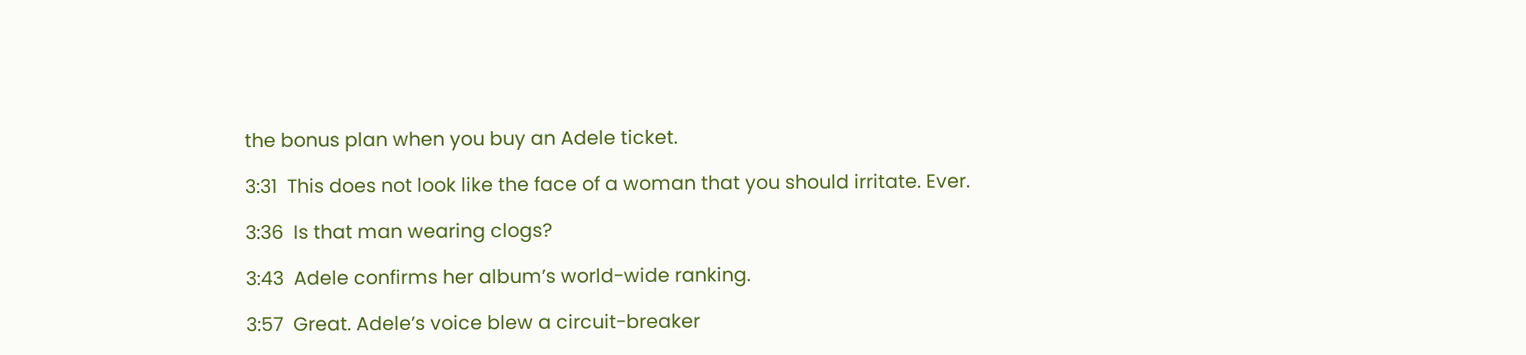the bonus plan when you buy an Adele ticket.

3:31  This does not look like the face of a woman that you should irritate. Ever.

3:36  Is that man wearing clogs?

3:43  Adele confirms her album’s world-wide ranking.

3:57  Great. Adele’s voice blew a circuit-breaker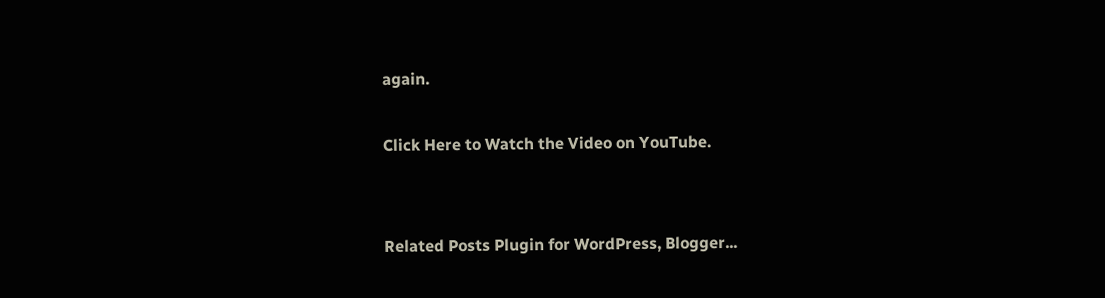again.

Click Here to Watch the Video on YouTube.


Related Posts Plugin for WordPress, Blogger...